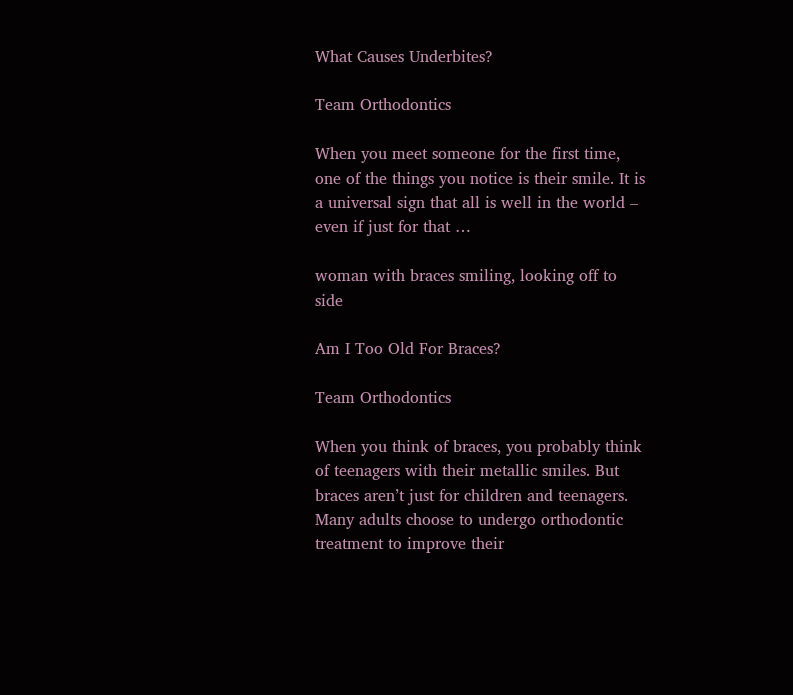What Causes Underbites?

Team Orthodontics

When you meet someone for the first time, one of the things you notice is their smile. It is a universal sign that all is well in the world – even if just for that …

woman with braces smiling, looking off to side

Am I Too Old For Braces?

Team Orthodontics

When you think of braces, you probably think of teenagers with their metallic smiles. But braces aren’t just for children and teenagers. Many adults choose to undergo orthodontic treatment to improve their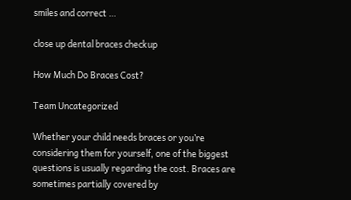smiles and correct …

close up dental braces checkup

How Much Do Braces Cost?

Team Uncategorized

Whether your child needs braces or you’re considering them for yourself, one of the biggest questions is usually regarding the cost. Braces are sometimes partially covered by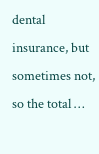dental insurance, but sometimes not, so the total …